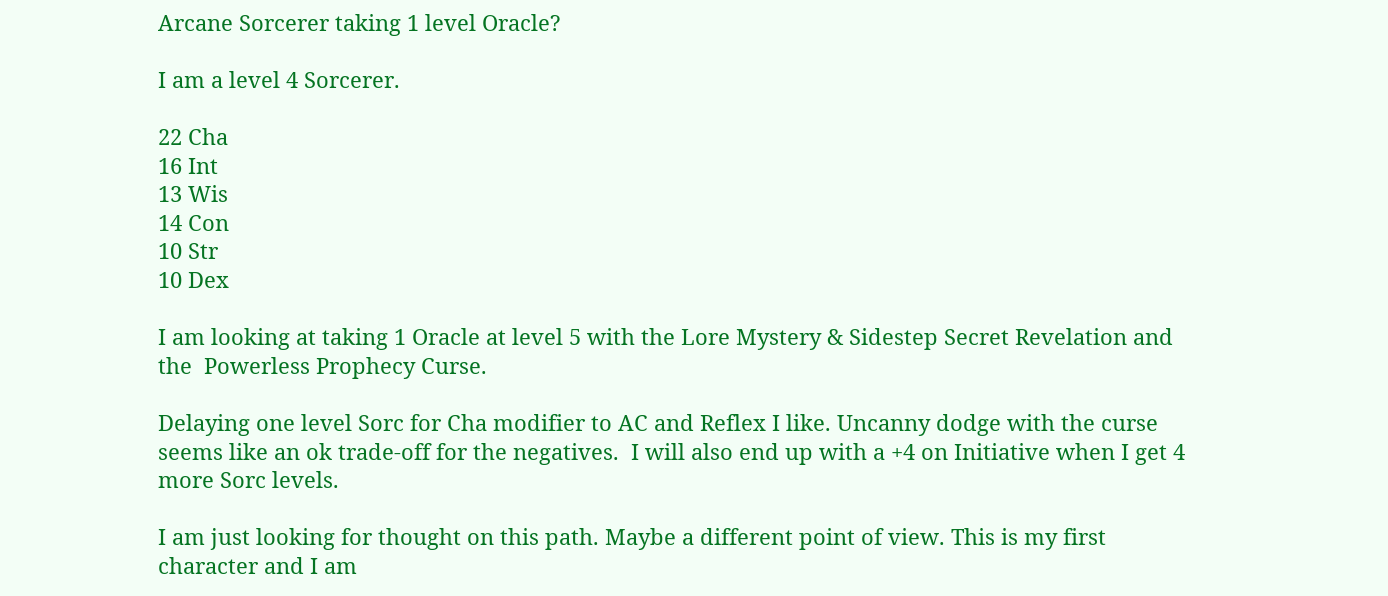Arcane Sorcerer taking 1 level Oracle?

I am a level 4 Sorcerer.

22 Cha
16 Int
13 Wis
14 Con
10 Str
10 Dex

I am looking at taking 1 Oracle at level 5 with the Lore Mystery & Sidestep Secret Revelation and the  Powerless Prophecy Curse.

Delaying one level Sorc for Cha modifier to AC and Reflex I like. Uncanny dodge with the curse seems like an ok trade-off for the negatives.  I will also end up with a +4 on Initiative when I get 4 more Sorc levels.

I am just looking for thought on this path. Maybe a different point of view. This is my first character and I am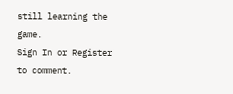still learning the game.
Sign In or Register to comment.